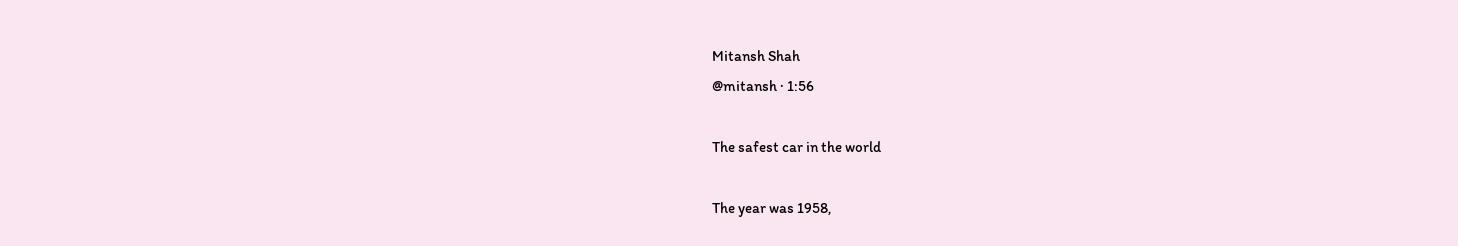Mitansh Shah
@mitansh · 1:56

The safest car in the world

The year was 1958,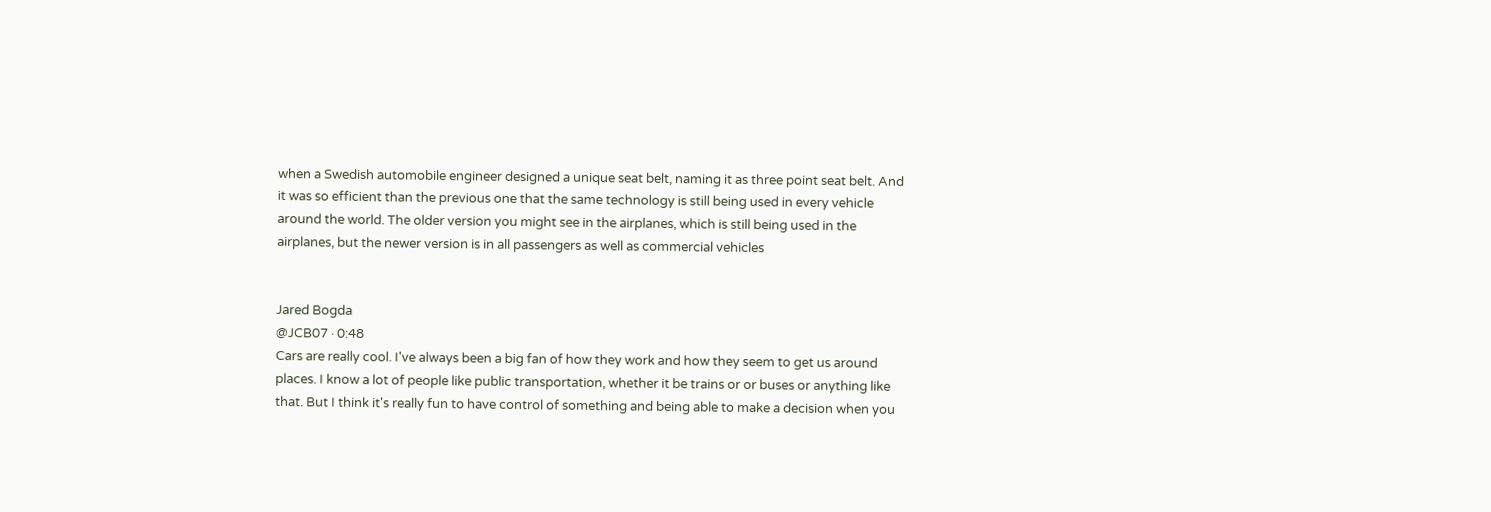when a Swedish automobile engineer designed a unique seat belt, naming it as three point seat belt. And it was so efficient than the previous one that the same technology is still being used in every vehicle around the world. The older version you might see in the airplanes, which is still being used in the airplanes, but the newer version is in all passengers as well as commercial vehicles


Jared Bogda
@JCB07 · 0:48
Cars are really cool. I've always been a big fan of how they work and how they seem to get us around places. I know a lot of people like public transportation, whether it be trains or or buses or anything like that. But I think it's really fun to have control of something and being able to make a decision when you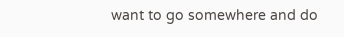want to go somewhere and do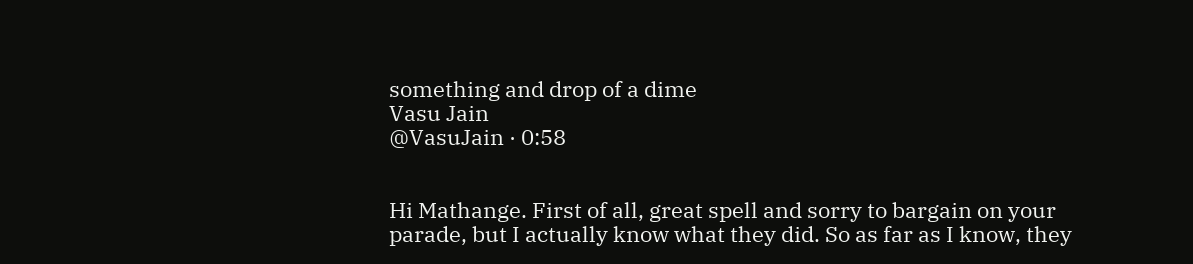something and drop of a dime
Vasu Jain
@VasuJain · 0:58


Hi Mathange. First of all, great spell and sorry to bargain on your parade, but I actually know what they did. So as far as I know, they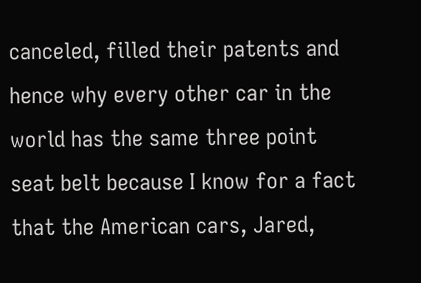canceled, filled their patents and hence why every other car in the world has the same three point seat belt because I know for a fact that the American cars, Jared,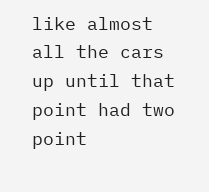like almost all the cars up until that point had two point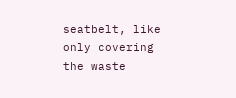seatbelt, like only covering the waste